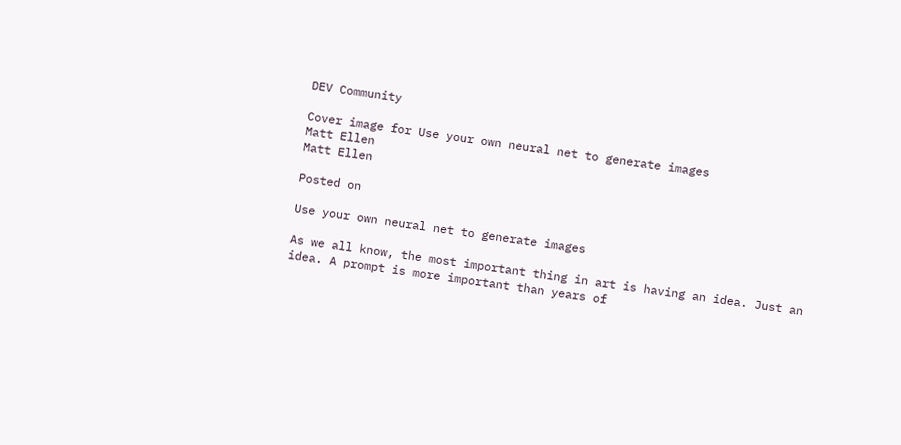DEV Community

Cover image for Use your own neural net to generate images
Matt Ellen
Matt Ellen

Posted on

Use your own neural net to generate images

As we all know, the most important thing in art is having an idea. Just an idea. A prompt is more important than years of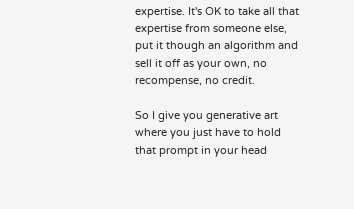expertise. It's OK to take all that expertise from someone else, put it though an algorithm and sell it off as your own, no recompense, no credit.

So I give you generative art where you just have to hold that prompt in your head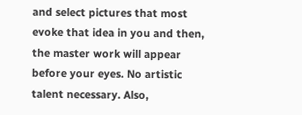and select pictures that most evoke that idea in you and then, the master work will appear before your eyes. No artistic talent necessary. Also,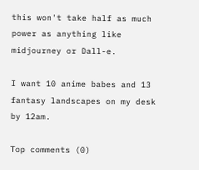this won't take half as much power as anything like midjourney or Dall-e.

I want 10 anime babes and 13 fantasy landscapes on my desk by 12am.

Top comments (0)